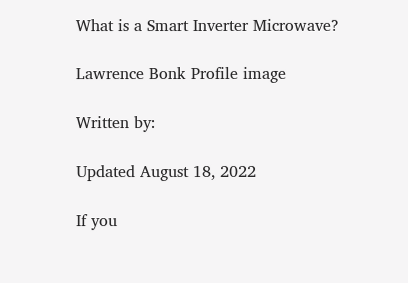What is a Smart Inverter Microwave?

Lawrence Bonk Profile image

Written by:

Updated August 18, 2022

If you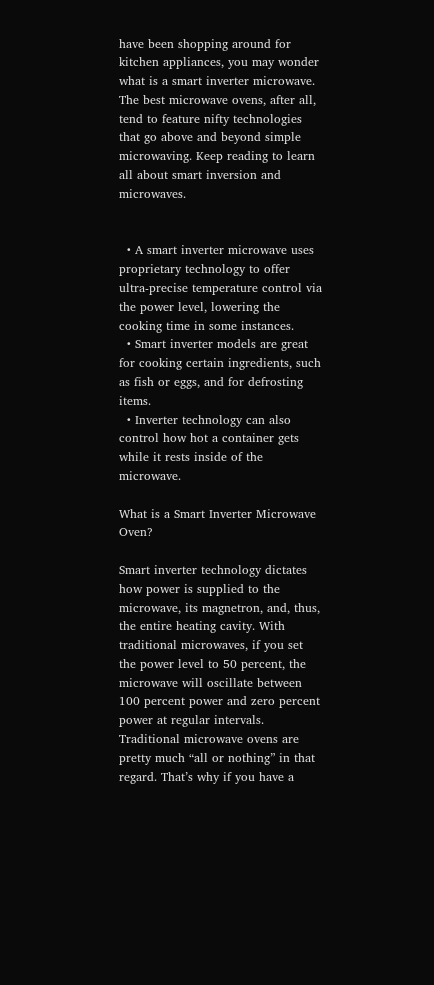have been shopping around for kitchen appliances, you may wonder what is a smart inverter microwave. The best microwave ovens, after all, tend to feature nifty technologies that go above and beyond simple microwaving. Keep reading to learn all about smart inversion and microwaves.


  • A smart inverter microwave uses proprietary technology to offer ultra-precise temperature control via the power level, lowering the cooking time in some instances.
  • Smart inverter models are great for cooking certain ingredients, such as fish or eggs, and for defrosting items.
  • Inverter technology can also control how hot a container gets while it rests inside of the microwave.

What is a Smart Inverter Microwave Oven?

Smart inverter technology dictates how power is supplied to the microwave, its magnetron, and, thus, the entire heating cavity. With traditional microwaves, if you set the power level to 50 percent, the microwave will oscillate between 100 percent power and zero percent power at regular intervals. Traditional microwave ovens are pretty much “all or nothing” in that regard. That’s why if you have a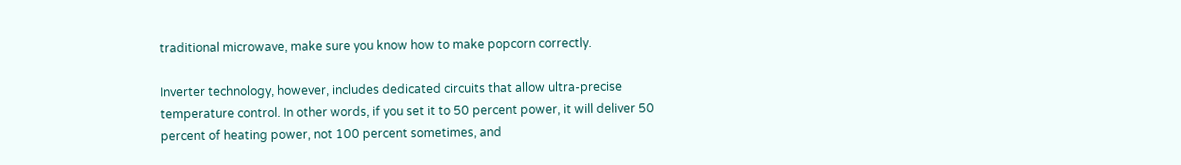traditional microwave, make sure you know how to make popcorn correctly.

Inverter technology, however, includes dedicated circuits that allow ultra-precise temperature control. In other words, if you set it to 50 percent power, it will deliver 50 percent of heating power, not 100 percent sometimes, and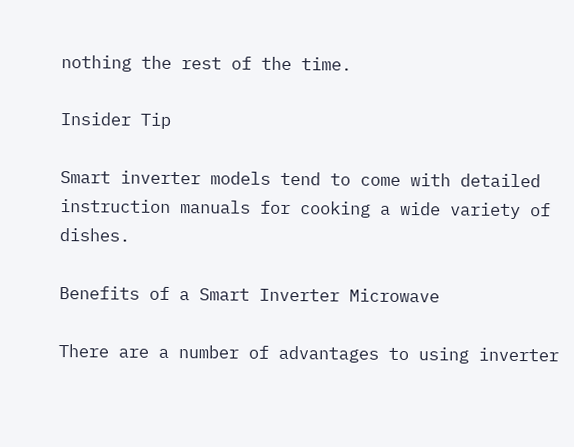nothing the rest of the time.

Insider Tip

Smart inverter models tend to come with detailed instruction manuals for cooking a wide variety of dishes.

Benefits of a Smart Inverter Microwave

There are a number of advantages to using inverter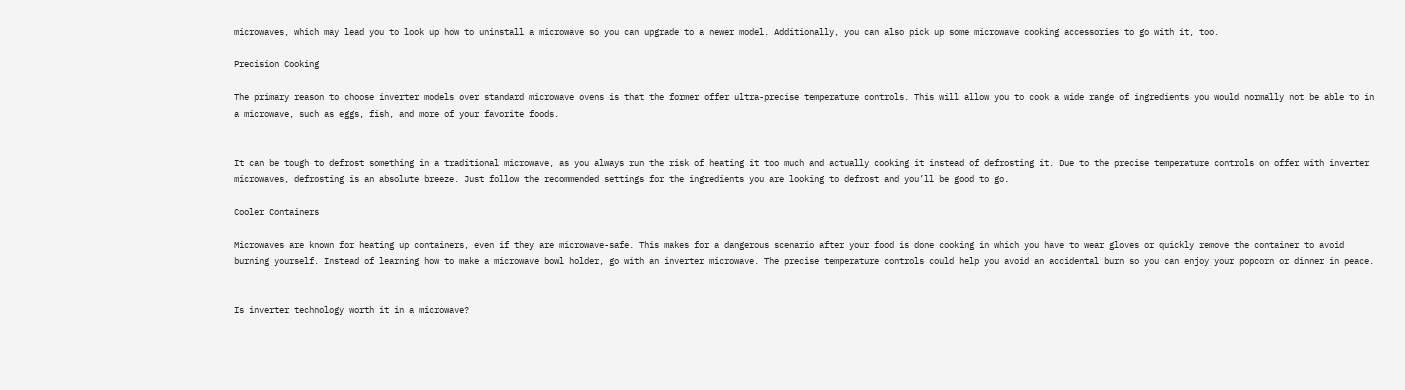microwaves, which may lead you to look up how to uninstall a microwave so you can upgrade to a newer model. Additionally, you can also pick up some microwave cooking accessories to go with it, too.

Precision Cooking

The primary reason to choose inverter models over standard microwave ovens is that the former offer ultra-precise temperature controls. This will allow you to cook a wide range of ingredients you would normally not be able to in a microwave, such as eggs, fish, and more of your favorite foods.


It can be tough to defrost something in a traditional microwave, as you always run the risk of heating it too much and actually cooking it instead of defrosting it. Due to the precise temperature controls on offer with inverter microwaves, defrosting is an absolute breeze. Just follow the recommended settings for the ingredients you are looking to defrost and you’ll be good to go.

Cooler Containers

Microwaves are known for heating up containers, even if they are microwave-safe. This makes for a dangerous scenario after your food is done cooking in which you have to wear gloves or quickly remove the container to avoid burning yourself. Instead of learning how to make a microwave bowl holder, go with an inverter microwave. The precise temperature controls could help you avoid an accidental burn so you can enjoy your popcorn or dinner in peace.


Is inverter technology worth it in a microwave?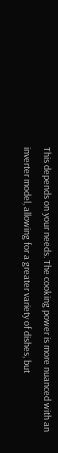This depends on your needs. The cooking power is more nuanced with an inverter model, allowing for a greater variety of dishes, but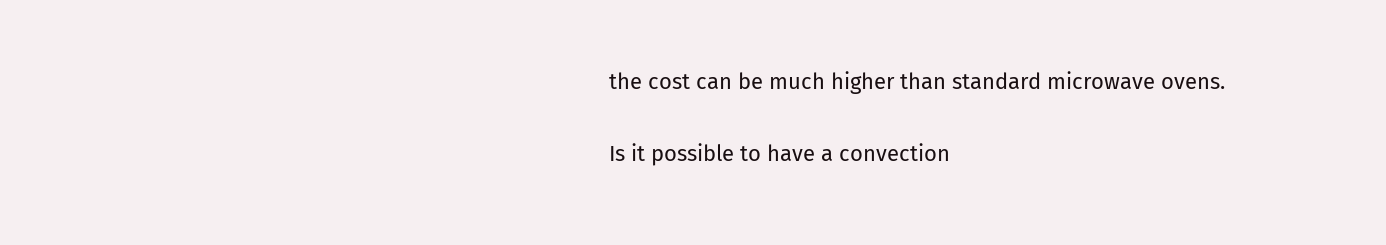the cost can be much higher than standard microwave ovens.

Is it possible to have a convection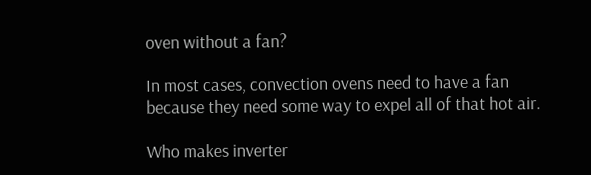oven without a fan?

In most cases, convection ovens need to have a fan because they need some way to expel all of that hot air.

Who makes inverter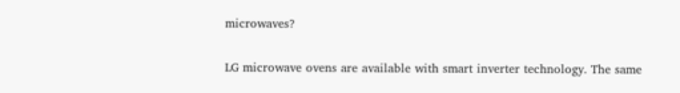microwaves?

LG microwave ovens are available with smart inverter technology. The same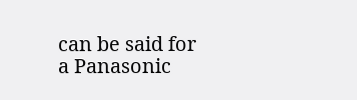can be said for a Panasonic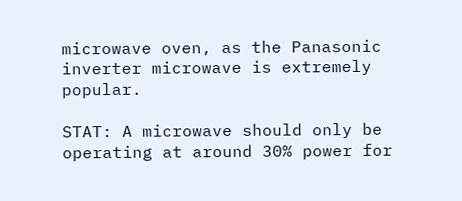microwave oven, as the Panasonic inverter microwave is extremely popular.

STAT: A microwave should only be operating at around 30% power for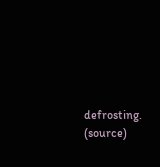defrosting. (source)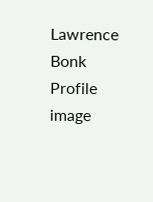Lawrence Bonk Profile image